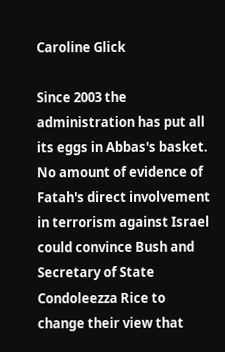Caroline Glick

Since 2003 the administration has put all its eggs in Abbas's basket. No amount of evidence of Fatah's direct involvement in terrorism against Israel could convince Bush and Secretary of State Condoleezza Rice to change their view that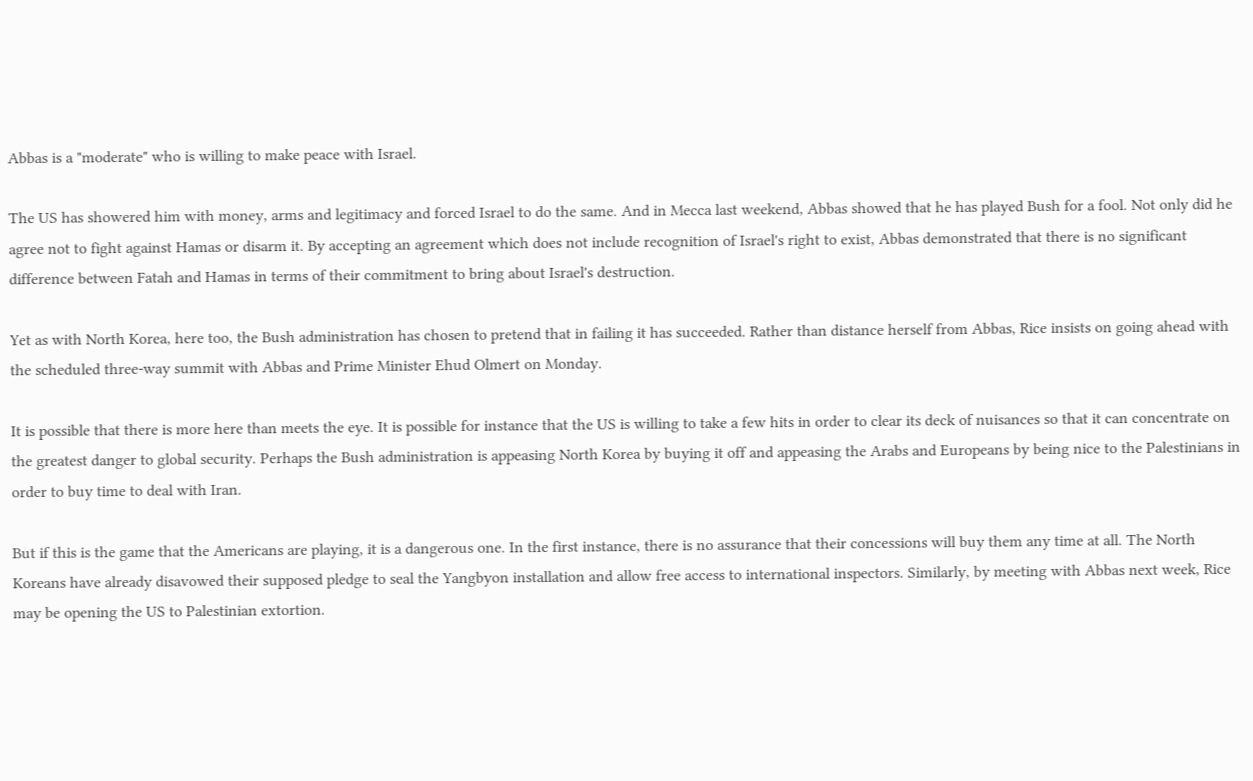Abbas is a "moderate" who is willing to make peace with Israel.

The US has showered him with money, arms and legitimacy and forced Israel to do the same. And in Mecca last weekend, Abbas showed that he has played Bush for a fool. Not only did he agree not to fight against Hamas or disarm it. By accepting an agreement which does not include recognition of Israel's right to exist, Abbas demonstrated that there is no significant difference between Fatah and Hamas in terms of their commitment to bring about Israel's destruction.

Yet as with North Korea, here too, the Bush administration has chosen to pretend that in failing it has succeeded. Rather than distance herself from Abbas, Rice insists on going ahead with the scheduled three-way summit with Abbas and Prime Minister Ehud Olmert on Monday.

It is possible that there is more here than meets the eye. It is possible for instance that the US is willing to take a few hits in order to clear its deck of nuisances so that it can concentrate on the greatest danger to global security. Perhaps the Bush administration is appeasing North Korea by buying it off and appeasing the Arabs and Europeans by being nice to the Palestinians in order to buy time to deal with Iran.

But if this is the game that the Americans are playing, it is a dangerous one. In the first instance, there is no assurance that their concessions will buy them any time at all. The North Koreans have already disavowed their supposed pledge to seal the Yangbyon installation and allow free access to international inspectors. Similarly, by meeting with Abbas next week, Rice may be opening the US to Palestinian extortion.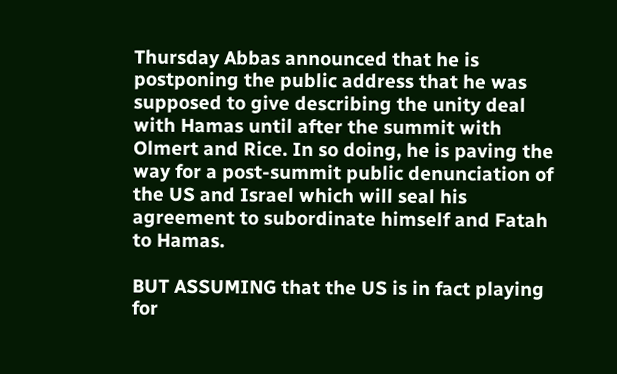Thursday Abbas announced that he is postponing the public address that he was supposed to give describing the unity deal with Hamas until after the summit with Olmert and Rice. In so doing, he is paving the way for a post-summit public denunciation of the US and Israel which will seal his agreement to subordinate himself and Fatah to Hamas.

BUT ASSUMING that the US is in fact playing for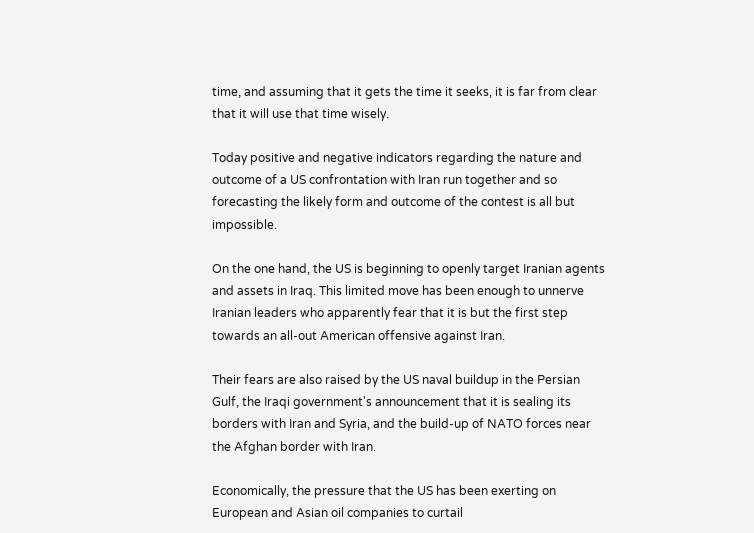time, and assuming that it gets the time it seeks, it is far from clear that it will use that time wisely.

Today positive and negative indicators regarding the nature and outcome of a US confrontation with Iran run together and so forecasting the likely form and outcome of the contest is all but impossible.

On the one hand, the US is beginning to openly target Iranian agents and assets in Iraq. This limited move has been enough to unnerve Iranian leaders who apparently fear that it is but the first step towards an all-out American offensive against Iran.

Their fears are also raised by the US naval buildup in the Persian Gulf, the Iraqi government's announcement that it is sealing its borders with Iran and Syria, and the build-up of NATO forces near the Afghan border with Iran.

Economically, the pressure that the US has been exerting on European and Asian oil companies to curtail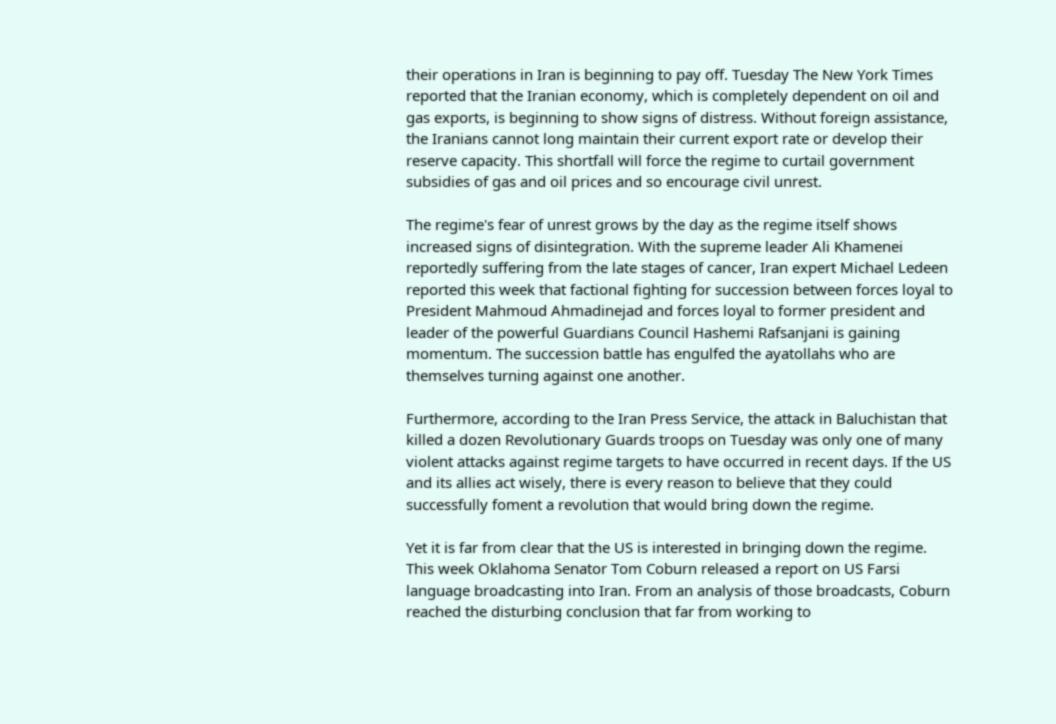their operations in Iran is beginning to pay off. Tuesday The New York Times reported that the Iranian economy, which is completely dependent on oil and gas exports, is beginning to show signs of distress. Without foreign assistance, the Iranians cannot long maintain their current export rate or develop their reserve capacity. This shortfall will force the regime to curtail government subsidies of gas and oil prices and so encourage civil unrest.

The regime's fear of unrest grows by the day as the regime itself shows increased signs of disintegration. With the supreme leader Ali Khamenei reportedly suffering from the late stages of cancer, Iran expert Michael Ledeen reported this week that factional fighting for succession between forces loyal to President Mahmoud Ahmadinejad and forces loyal to former president and leader of the powerful Guardians Council Hashemi Rafsanjani is gaining momentum. The succession battle has engulfed the ayatollahs who are themselves turning against one another.

Furthermore, according to the Iran Press Service, the attack in Baluchistan that killed a dozen Revolutionary Guards troops on Tuesday was only one of many violent attacks against regime targets to have occurred in recent days. If the US and its allies act wisely, there is every reason to believe that they could successfully foment a revolution that would bring down the regime.

Yet it is far from clear that the US is interested in bringing down the regime. This week Oklahoma Senator Tom Coburn released a report on US Farsi language broadcasting into Iran. From an analysis of those broadcasts, Coburn reached the disturbing conclusion that far from working to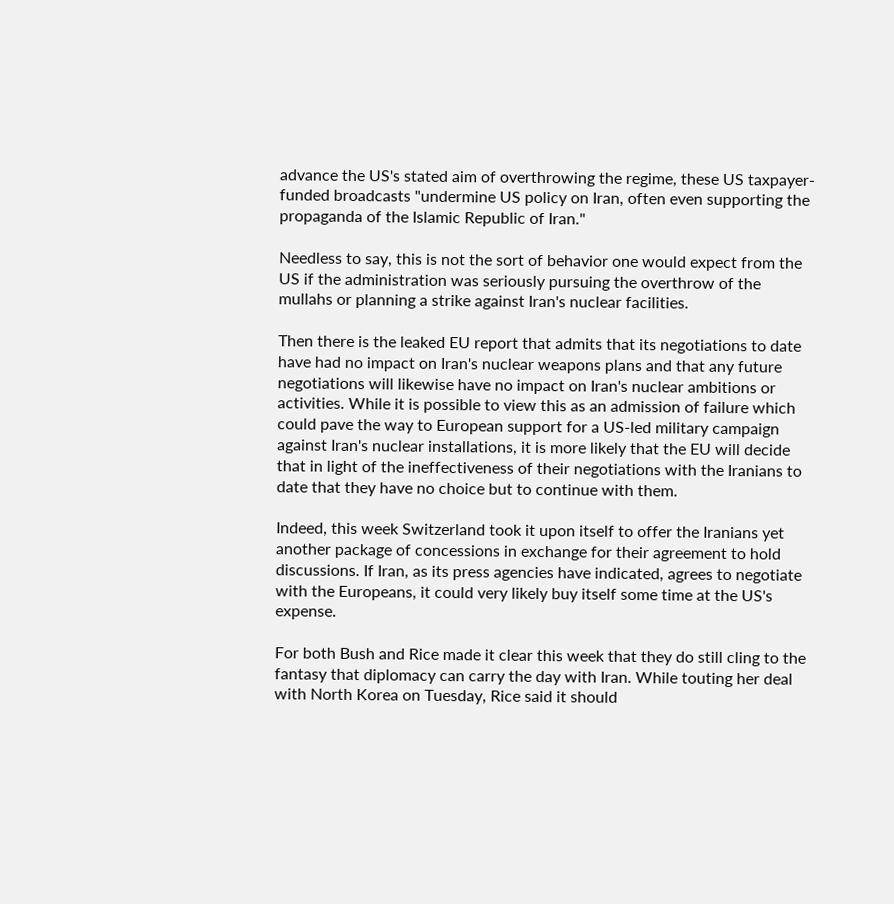advance the US's stated aim of overthrowing the regime, these US taxpayer-funded broadcasts "undermine US policy on Iran, often even supporting the propaganda of the Islamic Republic of Iran."

Needless to say, this is not the sort of behavior one would expect from the US if the administration was seriously pursuing the overthrow of the mullahs or planning a strike against Iran's nuclear facilities.

Then there is the leaked EU report that admits that its negotiations to date have had no impact on Iran's nuclear weapons plans and that any future negotiations will likewise have no impact on Iran's nuclear ambitions or activities. While it is possible to view this as an admission of failure which could pave the way to European support for a US-led military campaign against Iran's nuclear installations, it is more likely that the EU will decide that in light of the ineffectiveness of their negotiations with the Iranians to date that they have no choice but to continue with them.

Indeed, this week Switzerland took it upon itself to offer the Iranians yet another package of concessions in exchange for their agreement to hold discussions. If Iran, as its press agencies have indicated, agrees to negotiate with the Europeans, it could very likely buy itself some time at the US's expense.

For both Bush and Rice made it clear this week that they do still cling to the fantasy that diplomacy can carry the day with Iran. While touting her deal with North Korea on Tuesday, Rice said it should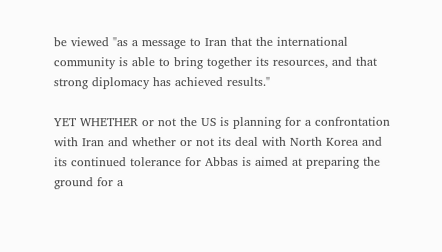be viewed "as a message to Iran that the international community is able to bring together its resources, and that strong diplomacy has achieved results."

YET WHETHER or not the US is planning for a confrontation with Iran and whether or not its deal with North Korea and its continued tolerance for Abbas is aimed at preparing the ground for a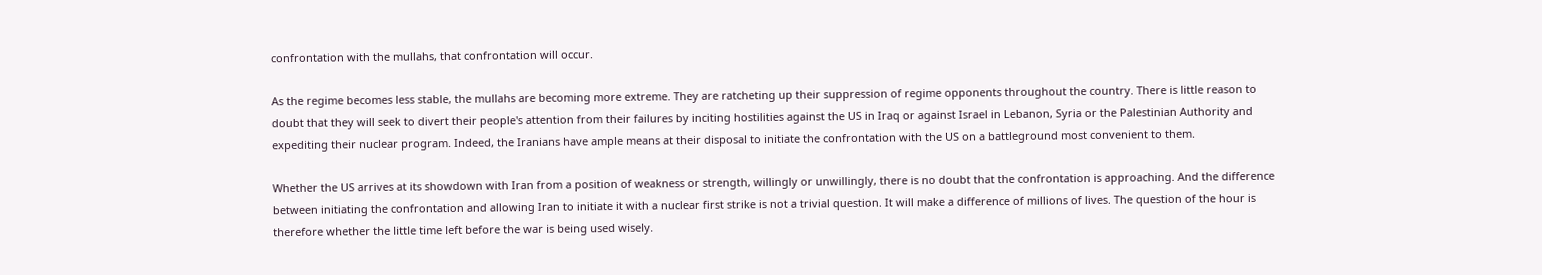confrontation with the mullahs, that confrontation will occur.

As the regime becomes less stable, the mullahs are becoming more extreme. They are ratcheting up their suppression of regime opponents throughout the country. There is little reason to doubt that they will seek to divert their people's attention from their failures by inciting hostilities against the US in Iraq or against Israel in Lebanon, Syria or the Palestinian Authority and expediting their nuclear program. Indeed, the Iranians have ample means at their disposal to initiate the confrontation with the US on a battleground most convenient to them.

Whether the US arrives at its showdown with Iran from a position of weakness or strength, willingly or unwillingly, there is no doubt that the confrontation is approaching. And the difference between initiating the confrontation and allowing Iran to initiate it with a nuclear first strike is not a trivial question. It will make a difference of millions of lives. The question of the hour is therefore whether the little time left before the war is being used wisely.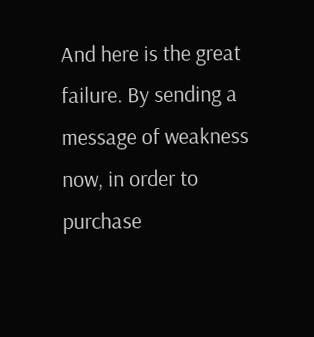And here is the great failure. By sending a message of weakness now, in order to purchase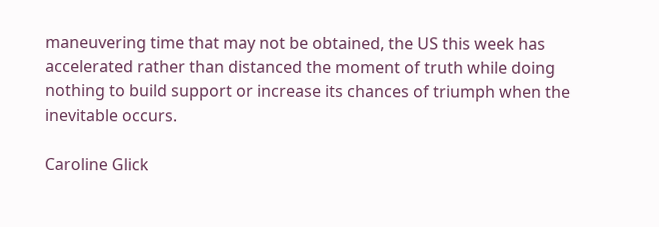maneuvering time that may not be obtained, the US this week has accelerated rather than distanced the moment of truth while doing nothing to build support or increase its chances of triumph when the inevitable occurs.

Caroline Glick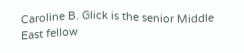Caroline B. Glick is the senior Middle East fellow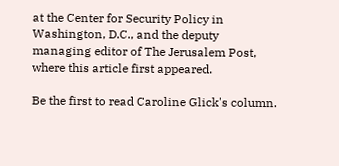at the Center for Security Policy in Washington, D.C., and the deputy managing editor of The Jerusalem Post, where this article first appeared.

Be the first to read Caroline Glick's column.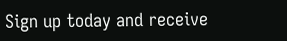Sign up today and receive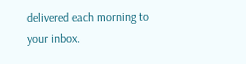delivered each morning to your inbox.